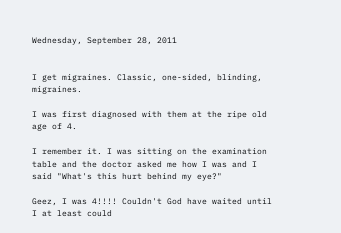Wednesday, September 28, 2011


I get migraines. Classic, one-sided, blinding, migraines.

I was first diagnosed with them at the ripe old age of 4.

I remember it. I was sitting on the examination table and the doctor asked me how I was and I said "What's this hurt behind my eye?"

Geez, I was 4!!!! Couldn't God have waited until I at least could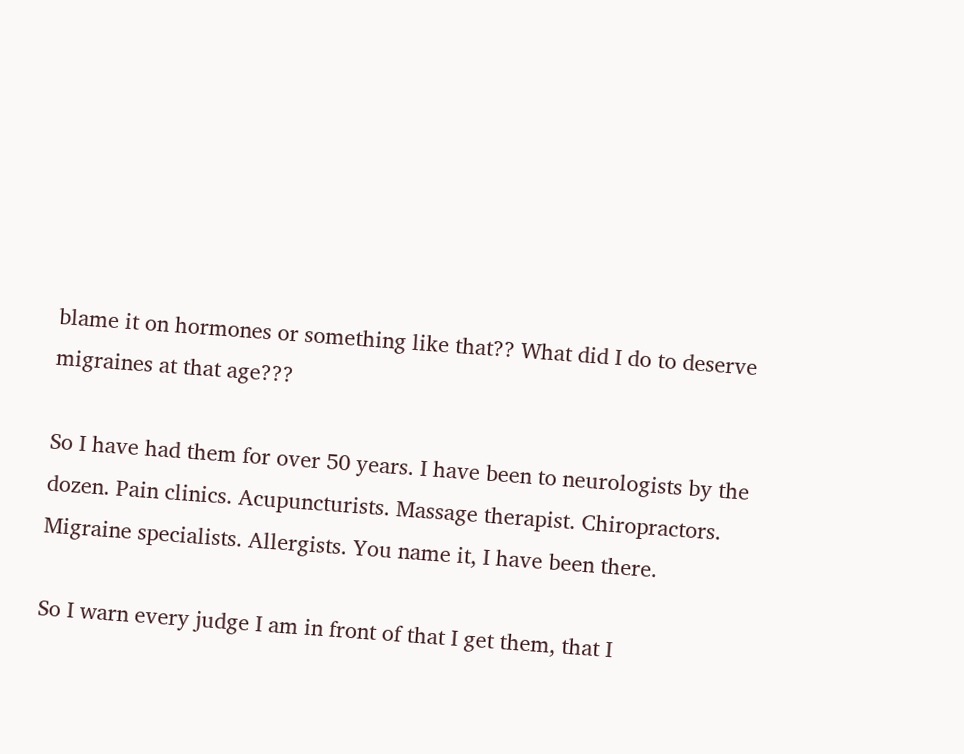blame it on hormones or something like that?? What did I do to deserve migraines at that age???

So I have had them for over 50 years. I have been to neurologists by the dozen. Pain clinics. Acupuncturists. Massage therapist. Chiropractors. Migraine specialists. Allergists. You name it, I have been there.

So I warn every judge I am in front of that I get them, that I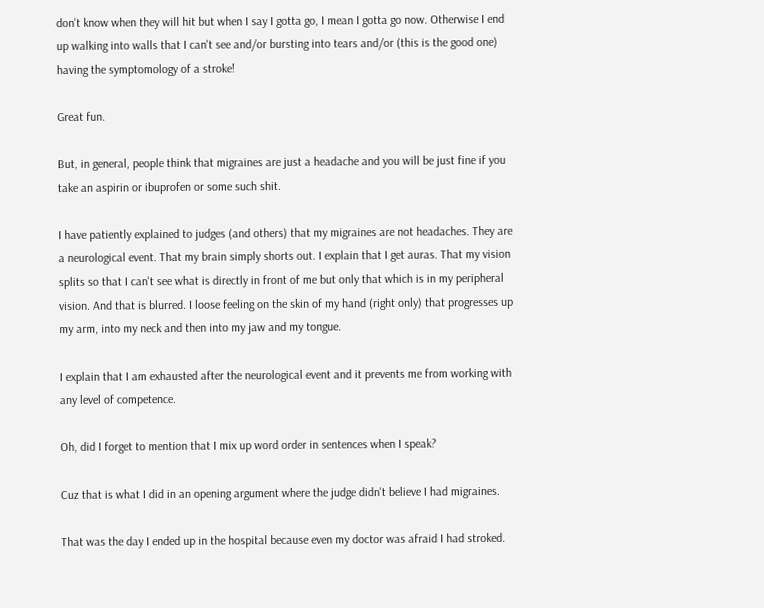don't know when they will hit but when I say I gotta go, I mean I gotta go now. Otherwise I end up walking into walls that I can't see and/or bursting into tears and/or (this is the good one) having the symptomology of a stroke!

Great fun.

But, in general, people think that migraines are just a headache and you will be just fine if you take an aspirin or ibuprofen or some such shit.

I have patiently explained to judges (and others) that my migraines are not headaches. They are a neurological event. That my brain simply shorts out. I explain that I get auras. That my vision splits so that I can't see what is directly in front of me but only that which is in my peripheral vision. And that is blurred. I loose feeling on the skin of my hand (right only) that progresses up my arm, into my neck and then into my jaw and my tongue.

I explain that I am exhausted after the neurological event and it prevents me from working with any level of competence.

Oh, did I forget to mention that I mix up word order in sentences when I speak?

Cuz that is what I did in an opening argument where the judge didn't believe I had migraines.

That was the day I ended up in the hospital because even my doctor was afraid I had stroked.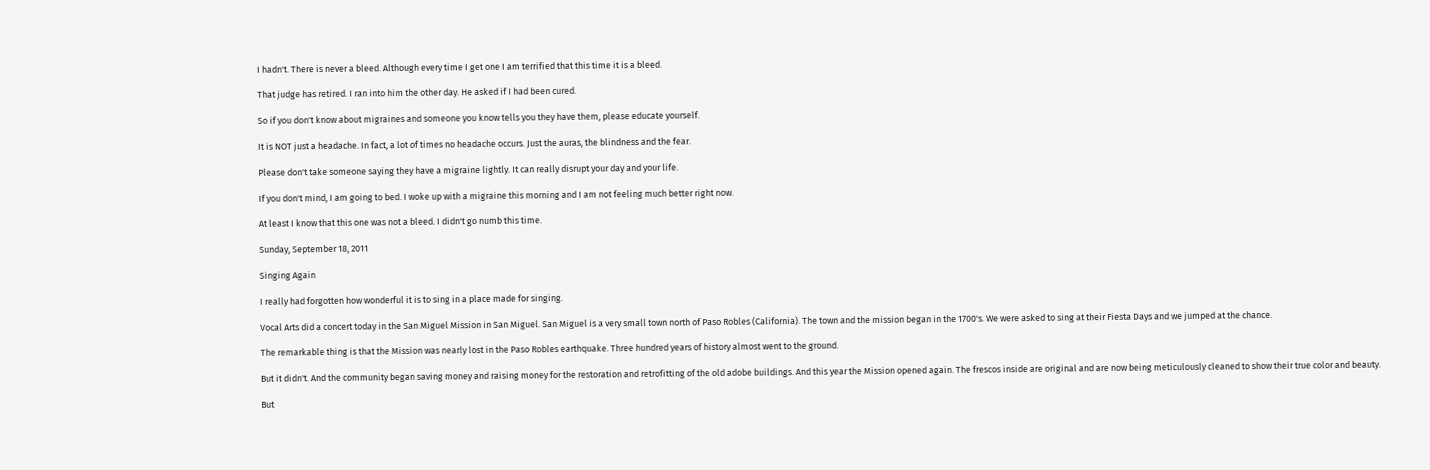I hadn't. There is never a bleed. Although every time I get one I am terrified that this time it is a bleed.

That judge has retired. I ran into him the other day. He asked if I had been cured.

So if you don't know about migraines and someone you know tells you they have them, please educate yourself.

It is NOT just a headache. In fact, a lot of times no headache occurs. Just the auras, the blindness and the fear.

Please don't take someone saying they have a migraine lightly. It can really disrupt your day and your life.

If you don't mind, I am going to bed. I woke up with a migraine this morning and I am not feeling much better right now.

At least I know that this one was not a bleed. I didn't go numb this time.

Sunday, September 18, 2011

Singing Again

I really had forgotten how wonderful it is to sing in a place made for singing.

Vocal Arts did a concert today in the San Miguel Mission in San Miguel. San Miguel is a very small town north of Paso Robles (California). The town and the mission began in the 1700's. We were asked to sing at their Fiesta Days and we jumped at the chance.

The remarkable thing is that the Mission was nearly lost in the Paso Robles earthquake. Three hundred years of history almost went to the ground.

But it didn't. And the community began saving money and raising money for the restoration and retrofitting of the old adobe buildings. And this year the Mission opened again. The frescos inside are original and are now being meticulously cleaned to show their true color and beauty.

But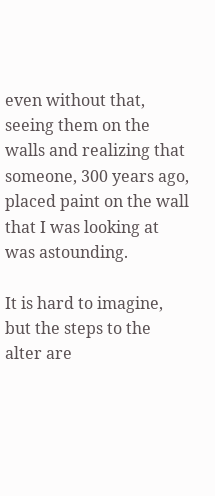even without that, seeing them on the walls and realizing that someone, 300 years ago, placed paint on the wall that I was looking at was astounding.

It is hard to imagine, but the steps to the alter are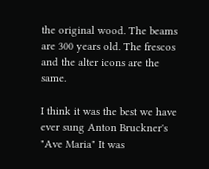the original wood. The beams are 300 years old. The frescos and the alter icons are the same.

I think it was the best we have ever sung Anton Bruckner's "Ave Maria" It was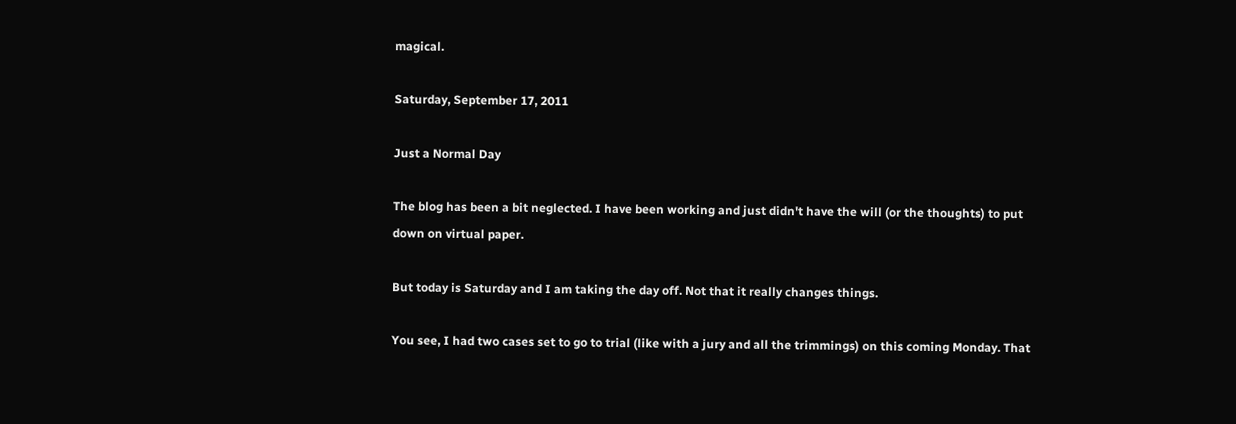magical.

Saturday, September 17, 2011

Just a Normal Day

The blog has been a bit neglected. I have been working and just didn't have the will (or the thoughts) to put down on virtual paper.

But today is Saturday and I am taking the day off. Not that it really changes things.

You see, I had two cases set to go to trial (like with a jury and all the trimmings) on this coming Monday. That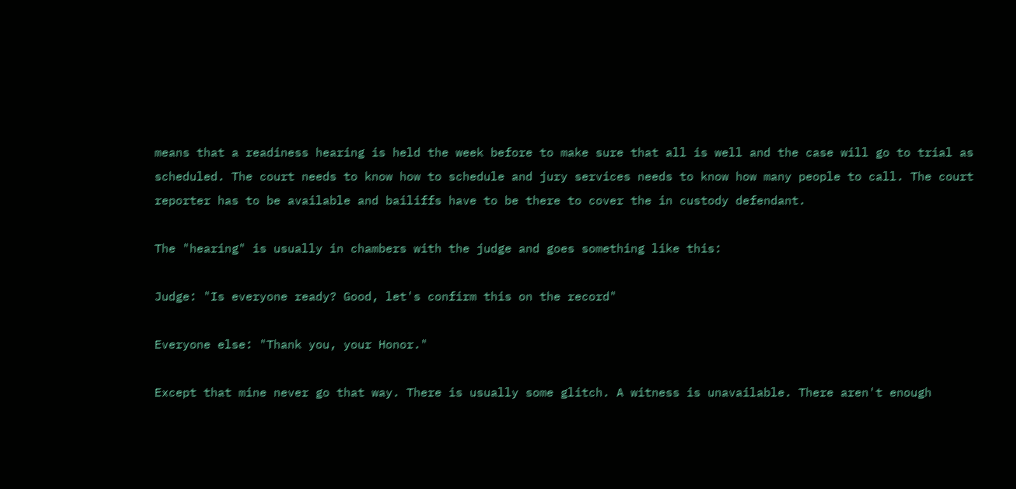means that a readiness hearing is held the week before to make sure that all is well and the case will go to trial as scheduled. The court needs to know how to schedule and jury services needs to know how many people to call. The court reporter has to be available and bailiffs have to be there to cover the in custody defendant.

The "hearing" is usually in chambers with the judge and goes something like this:

Judge: "Is everyone ready? Good, let's confirm this on the record"

Everyone else: "Thank you, your Honor."

Except that mine never go that way. There is usually some glitch. A witness is unavailable. There aren't enough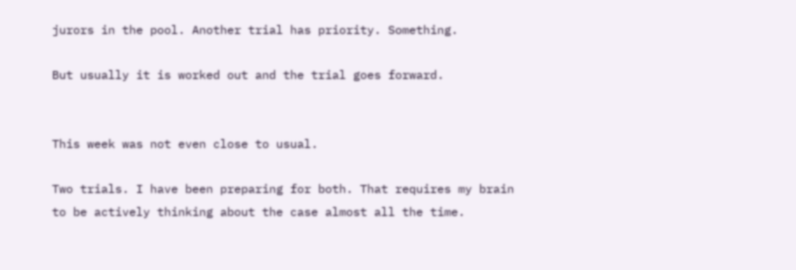jurors in the pool. Another trial has priority. Something.

But usually it is worked out and the trial goes forward.


This week was not even close to usual.

Two trials. I have been preparing for both. That requires my brain to be actively thinking about the case almost all the time.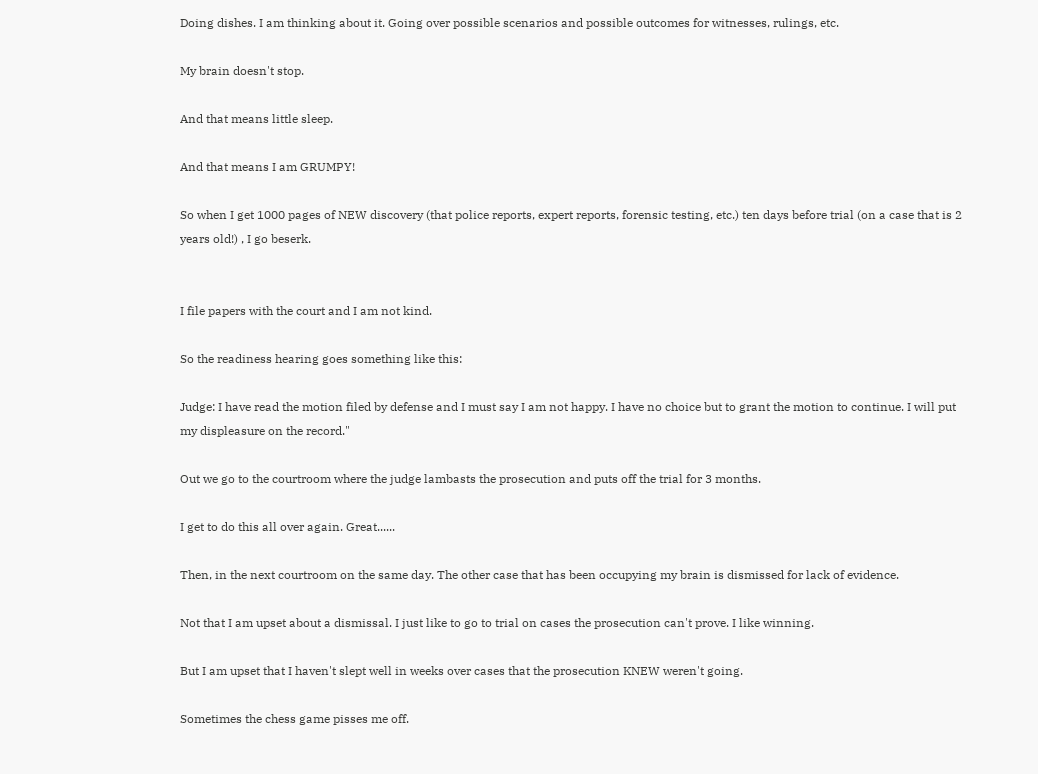Doing dishes. I am thinking about it. Going over possible scenarios and possible outcomes for witnesses, rulings, etc.

My brain doesn't stop.

And that means little sleep.

And that means I am GRUMPY!

So when I get 1000 pages of NEW discovery (that police reports, expert reports, forensic testing, etc.) ten days before trial (on a case that is 2 years old!) , I go beserk.


I file papers with the court and I am not kind.

So the readiness hearing goes something like this:

Judge: I have read the motion filed by defense and I must say I am not happy. I have no choice but to grant the motion to continue. I will put my displeasure on the record."

Out we go to the courtroom where the judge lambasts the prosecution and puts off the trial for 3 months.

I get to do this all over again. Great......

Then, in the next courtroom on the same day. The other case that has been occupying my brain is dismissed for lack of evidence.

Not that I am upset about a dismissal. I just like to go to trial on cases the prosecution can't prove. I like winning.

But I am upset that I haven't slept well in weeks over cases that the prosecution KNEW weren't going.

Sometimes the chess game pisses me off.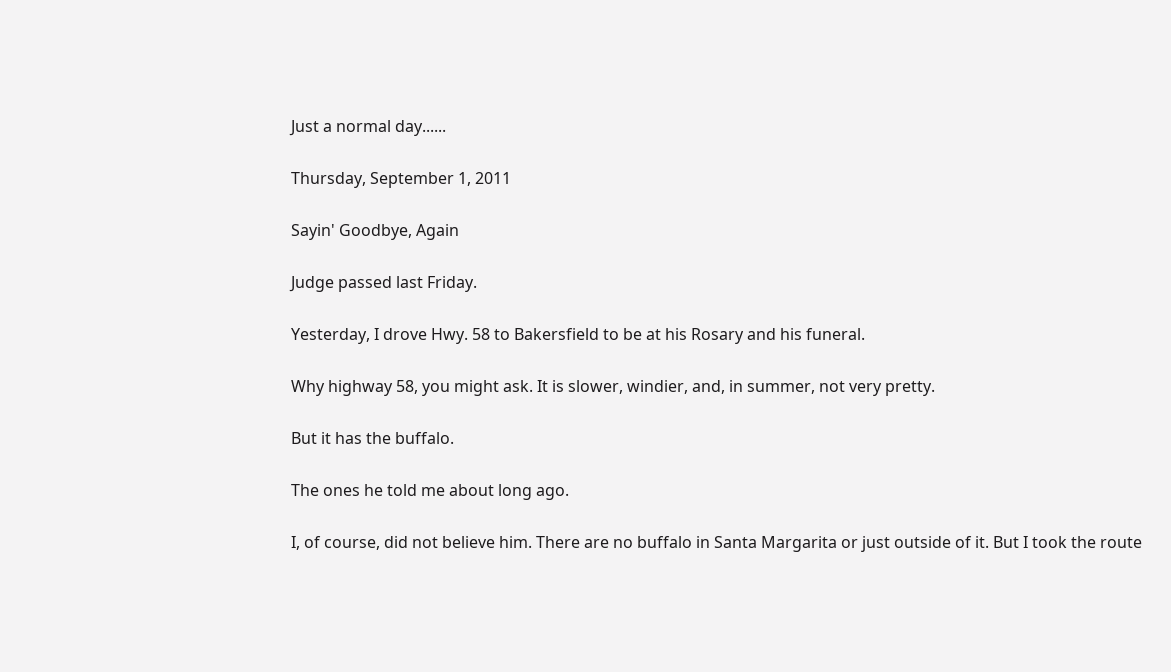Just a normal day......

Thursday, September 1, 2011

Sayin' Goodbye, Again

Judge passed last Friday.

Yesterday, I drove Hwy. 58 to Bakersfield to be at his Rosary and his funeral.

Why highway 58, you might ask. It is slower, windier, and, in summer, not very pretty.

But it has the buffalo.

The ones he told me about long ago.

I, of course, did not believe him. There are no buffalo in Santa Margarita or just outside of it. But I took the route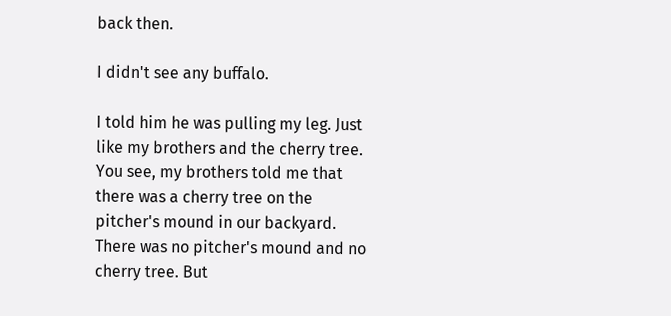back then.

I didn't see any buffalo.

I told him he was pulling my leg. Just like my brothers and the cherry tree. You see, my brothers told me that there was a cherry tree on the pitcher's mound in our backyard. There was no pitcher's mound and no cherry tree. But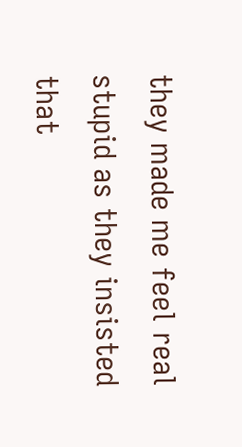they made me feel real stupid as they insisted that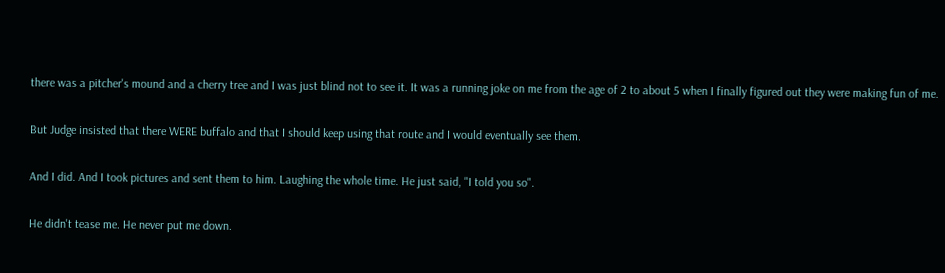there was a pitcher's mound and a cherry tree and I was just blind not to see it. It was a running joke on me from the age of 2 to about 5 when I finally figured out they were making fun of me.

But Judge insisted that there WERE buffalo and that I should keep using that route and I would eventually see them.

And I did. And I took pictures and sent them to him. Laughing the whole time. He just said, "I told you so".

He didn't tease me. He never put me down.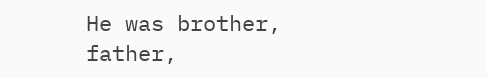He was brother, father,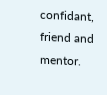confidant, friend and mentor.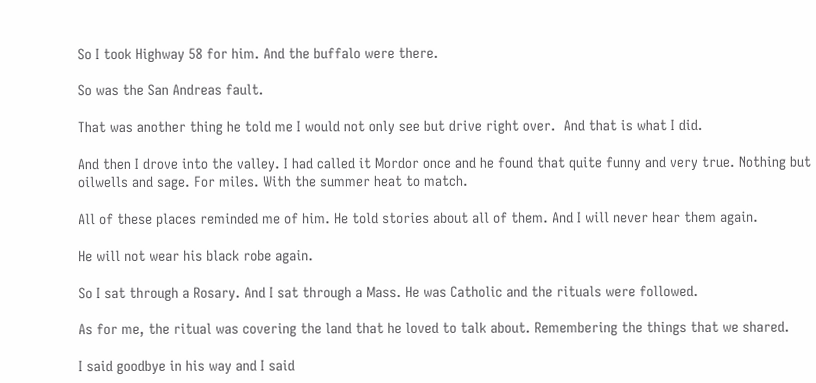So I took Highway 58 for him. And the buffalo were there.

So was the San Andreas fault.

That was another thing he told me I would not only see but drive right over.  And that is what I did.

And then I drove into the valley. I had called it Mordor once and he found that quite funny and very true. Nothing but oilwells and sage. For miles. With the summer heat to match.

All of these places reminded me of him. He told stories about all of them. And I will never hear them again.

He will not wear his black robe again.

So I sat through a Rosary. And I sat through a Mass. He was Catholic and the rituals were followed.

As for me, the ritual was covering the land that he loved to talk about. Remembering the things that we shared.

I said goodbye in his way and I said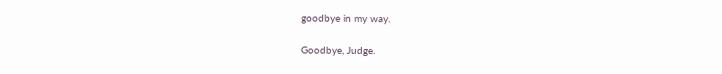goodbye in my way.

Goodbye, Judge.